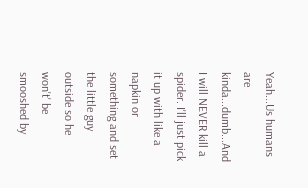Yeah...Us humans are kinda...dumb...And I will NEVER kill a spider. I'll just pick it up with like a napkin or something and set the little guy outside so he won't' be smooshed by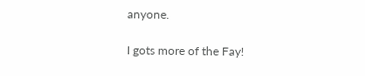anyone.

I gots more of the Fay!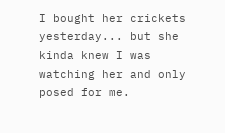I bought her crickets yesterday... but she kinda knew I was watching her and only posed for me.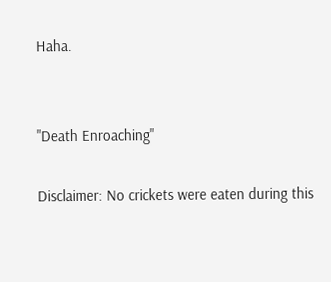Haha.


"Death Enroaching"

Disclaimer: No crickets were eaten during this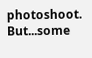photoshoot. But...some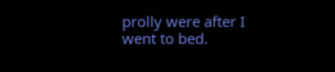prolly were after I went to bed.